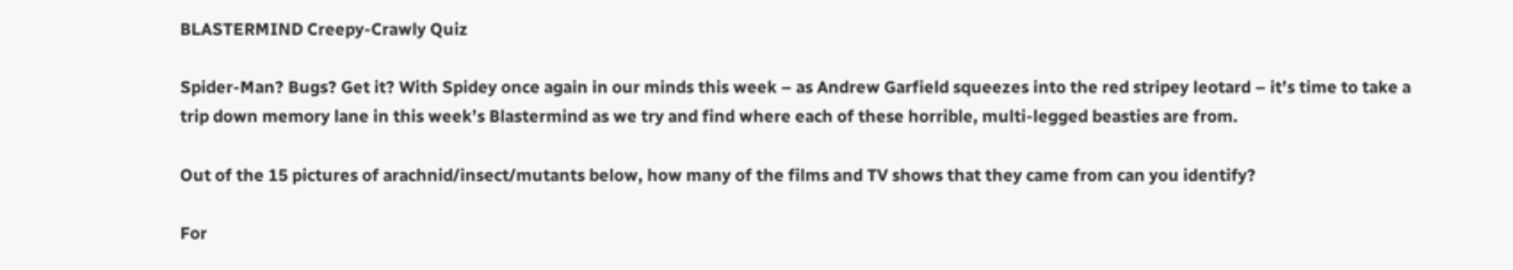BLASTERMIND Creepy-Crawly Quiz

Spider-Man? Bugs? Get it? With Spidey once again in our minds this week – as Andrew Garfield squeezes into the red stripey leotard – it’s time to take a trip down memory lane in this week’s Blastermind as we try and find where each of these horrible, multi-legged beasties are from.

Out of the 15 pictures of arachnid/insect/mutants below, how many of the films and TV shows that they came from can you identify?

For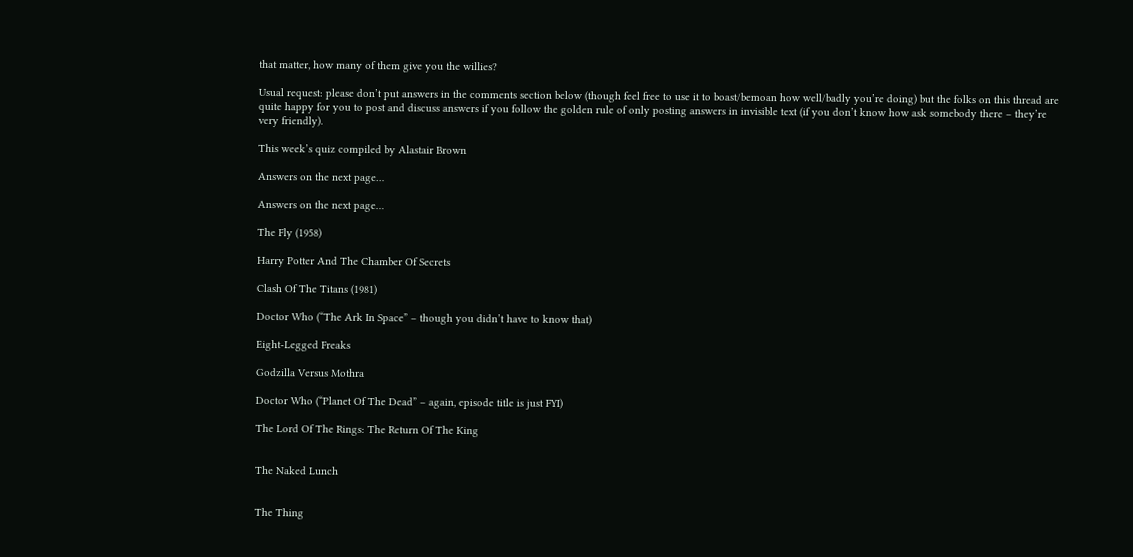that matter, how many of them give you the willies?

Usual request: please don’t put answers in the comments section below (though feel free to use it to boast/bemoan how well/badly you’re doing) but the folks on this thread are quite happy for you to post and discuss answers if you follow the golden rule of only posting answers in invisible text (if you don’t know how ask somebody there – they’re very friendly).

This week’s quiz compiled by Alastair Brown

Answers on the next page…

Answers on the next page…

The Fly (1958)

Harry Potter And The Chamber Of Secrets

Clash Of The Titans (1981)

Doctor Who (“The Ark In Space” – though you didn’t have to know that)

Eight-Legged Freaks

Godzilla Versus Mothra

Doctor Who (“Planet Of The Dead” – again, episode title is just FYI)

The Lord Of The Rings: The Return Of The King


The Naked Lunch


The Thing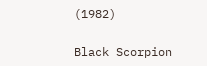(1982)

Black Scorpion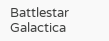Battlestar Galactica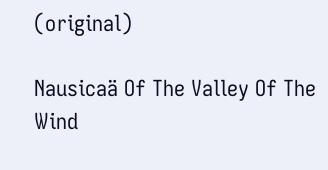(original)

Nausicaä Of The Valley Of The Wind